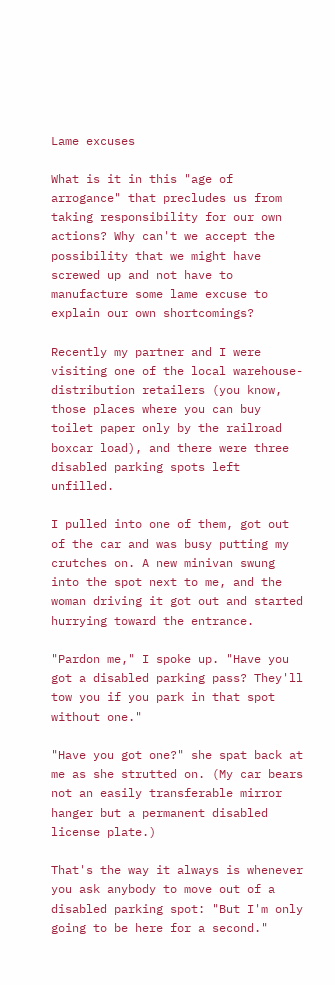Lame excuses

What is it in this "age of arrogance" that precludes us from taking responsibility for our own actions? Why can't we accept the possibility that we might have screwed up and not have to manufacture some lame excuse to explain our own shortcomings?

Recently my partner and I were visiting one of the local warehouse-distribution retailers (you know, those places where you can buy toilet paper only by the railroad boxcar load), and there were three disabled parking spots left unfilled.

I pulled into one of them, got out of the car and was busy putting my crutches on. A new minivan swung into the spot next to me, and the woman driving it got out and started hurrying toward the entrance.

"Pardon me," I spoke up. "Have you got a disabled parking pass? They'll tow you if you park in that spot without one."

"Have you got one?" she spat back at me as she strutted on. (My car bears not an easily transferable mirror hanger but a permanent disabled license plate.)

That's the way it always is whenever you ask anybody to move out of a disabled parking spot: "But I'm only going to be here for a second."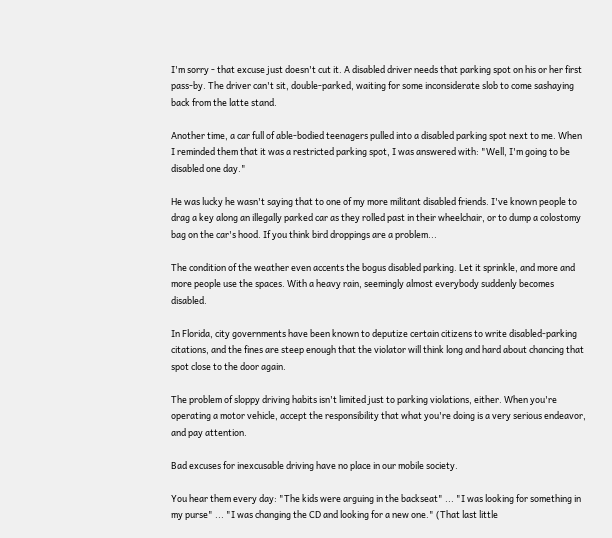I'm sorry - that excuse just doesn't cut it. A disabled driver needs that parking spot on his or her first pass-by. The driver can't sit, double-parked, waiting for some inconsiderate slob to come sashaying back from the latte stand.

Another time, a car full of able-bodied teenagers pulled into a disabled parking spot next to me. When I reminded them that it was a restricted parking spot, I was answered with: "Well, I'm going to be disabled one day."

He was lucky he wasn't saying that to one of my more militant disabled friends. I've known people to drag a key along an illegally parked car as they rolled past in their wheelchair, or to dump a colostomy bag on the car's hood. If you think bird droppings are a problem...

The condition of the weather even accents the bogus disabled parking. Let it sprinkle, and more and more people use the spaces. With a heavy rain, seemingly almost everybody suddenly becomes disabled.

In Florida, city governments have been known to deputize certain citizens to write disabled-parking citations, and the fines are steep enough that the violator will think long and hard about chancing that spot close to the door again.

The problem of sloppy driving habits isn't limited just to parking violations, either. When you're operating a motor vehicle, accept the responsibility that what you're doing is a very serious endeavor, and pay attention.

Bad excuses for inexcusable driving have no place in our mobile society.

You hear them every day: "The kids were arguing in the backseat" ... "I was looking for something in my purse" ... "I was changing the CD and looking for a new one." (That last little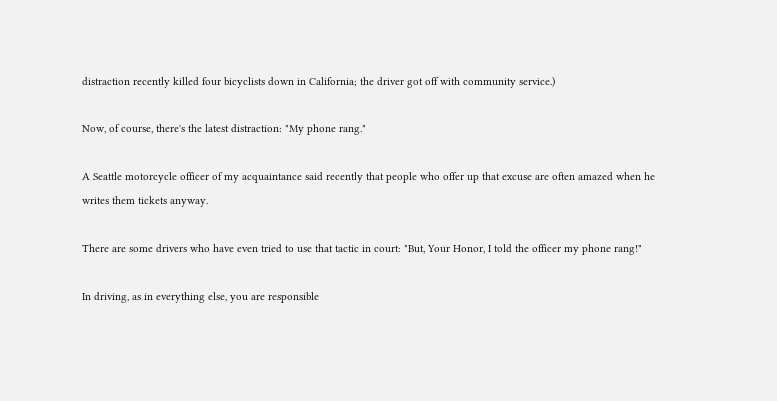distraction recently killed four bicyclists down in California; the driver got off with community service.)

Now, of course, there's the latest distraction: "My phone rang."

A Seattle motorcycle officer of my acquaintance said recently that people who offer up that excuse are often amazed when he writes them tickets anyway.

There are some drivers who have even tried to use that tactic in court: "But, Your Honor, I told the officer my phone rang!"

In driving, as in everything else, you are responsible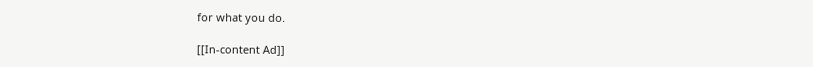for what you do.

[[In-content Ad]]